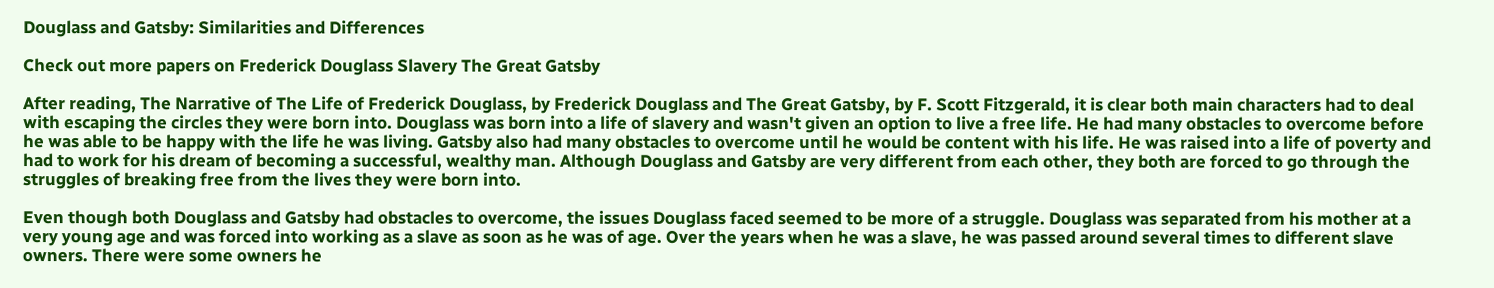Douglass and Gatsby: Similarities and Differences

Check out more papers on Frederick Douglass Slavery The Great Gatsby

After reading, The Narrative of The Life of Frederick Douglass, by Frederick Douglass and The Great Gatsby, by F. Scott Fitzgerald, it is clear both main characters had to deal with escaping the circles they were born into. Douglass was born into a life of slavery and wasn't given an option to live a free life. He had many obstacles to overcome before he was able to be happy with the life he was living. Gatsby also had many obstacles to overcome until he would be content with his life. He was raised into a life of poverty and had to work for his dream of becoming a successful, wealthy man. Although Douglass and Gatsby are very different from each other, they both are forced to go through the struggles of breaking free from the lives they were born into.

Even though both Douglass and Gatsby had obstacles to overcome, the issues Douglass faced seemed to be more of a struggle. Douglass was separated from his mother at a very young age and was forced into working as a slave as soon as he was of age. Over the years when he was a slave, he was passed around several times to different slave owners. There were some owners he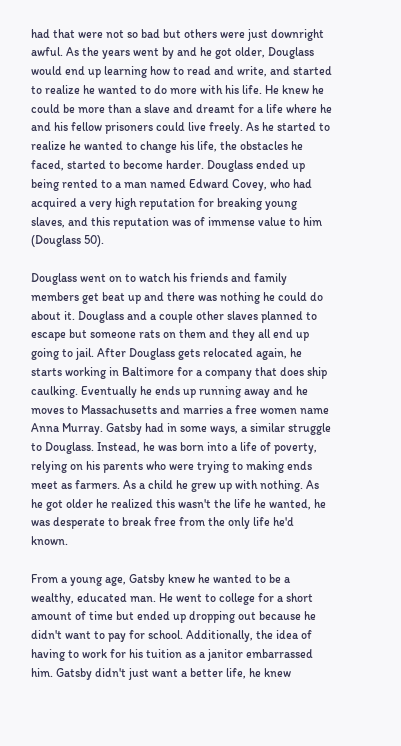had that were not so bad but others were just downright awful. As the years went by and he got older, Douglass would end up learning how to read and write, and started to realize he wanted to do more with his life. He knew he could be more than a slave and dreamt for a life where he and his fellow prisoners could live freely. As he started to realize he wanted to change his life, the obstacles he faced, started to become harder. Douglass ended up being rented to a man named Edward Covey, who had acquired a very high reputation for breaking young slaves, and this reputation was of immense value to him (Douglass 50).

Douglass went on to watch his friends and family members get beat up and there was nothing he could do about it. Douglass and a couple other slaves planned to escape but someone rats on them and they all end up going to jail. After Douglass gets relocated again, he starts working in Baltimore for a company that does ship caulking. Eventually he ends up running away and he moves to Massachusetts and marries a free women name Anna Murray. Gatsby had in some ways, a similar struggle to Douglass. Instead, he was born into a life of poverty, relying on his parents who were trying to making ends meet as farmers. As a child he grew up with nothing. As he got older he realized this wasn't the life he wanted, he was desperate to break free from the only life he'd known.

From a young age, Gatsby knew he wanted to be a wealthy, educated man. He went to college for a short amount of time but ended up dropping out because he didn't want to pay for school. Additionally, the idea of having to work for his tuition as a janitor embarrassed him. Gatsby didn't just want a better life, he knew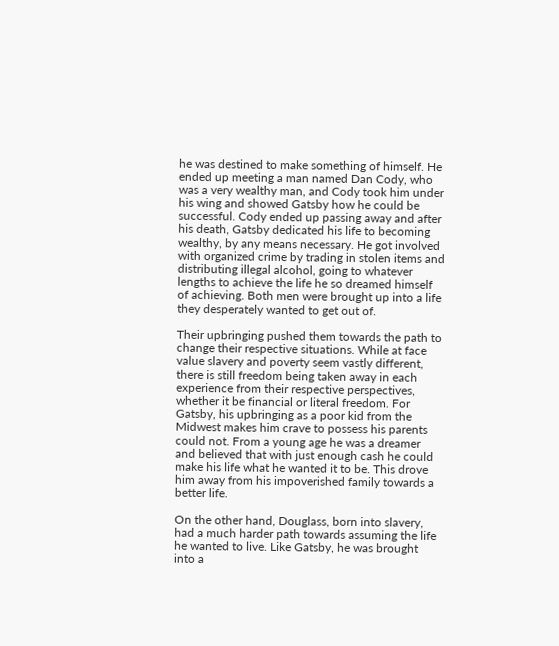he was destined to make something of himself. He ended up meeting a man named Dan Cody, who was a very wealthy man, and Cody took him under his wing and showed Gatsby how he could be successful. Cody ended up passing away and after his death, Gatsby dedicated his life to becoming wealthy, by any means necessary. He got involved with organized crime by trading in stolen items and distributing illegal alcohol, going to whatever lengths to achieve the life he so dreamed himself of achieving. Both men were brought up into a life they desperately wanted to get out of.

Their upbringing pushed them towards the path to change their respective situations. While at face value slavery and poverty seem vastly different, there is still freedom being taken away in each experience from their respective perspectives, whether it be financial or literal freedom. For Gatsby, his upbringing as a poor kid from the Midwest makes him crave to possess his parents could not. From a young age he was a dreamer and believed that with just enough cash he could make his life what he wanted it to be. This drove him away from his impoverished family towards a better life.

On the other hand, Douglass, born into slavery, had a much harder path towards assuming the life he wanted to live. Like Gatsby, he was brought into a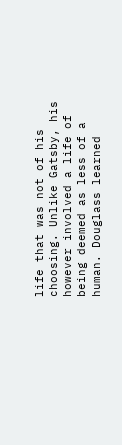life that was not of his choosing. Unlike Gatsby, his however involved a life of being deemed as less of a human. Douglass learned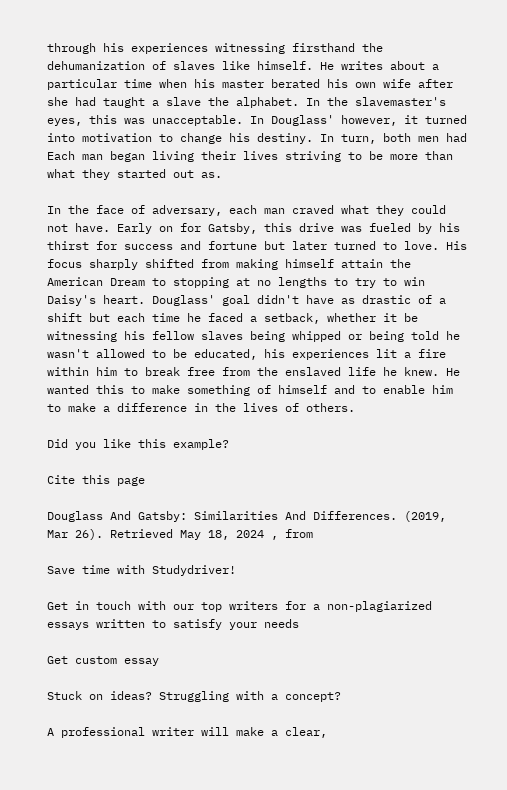through his experiences witnessing firsthand the dehumanization of slaves like himself. He writes about a particular time when his master berated his own wife after she had taught a slave the alphabet. In the slavemaster's eyes, this was unacceptable. In Douglass' however, it turned into motivation to change his destiny. In turn, both men had Each man began living their lives striving to be more than what they started out as.

In the face of adversary, each man craved what they could not have. Early on for Gatsby, this drive was fueled by his thirst for success and fortune but later turned to love. His focus sharply shifted from making himself attain the American Dream to stopping at no lengths to try to win Daisy's heart. Douglass' goal didn't have as drastic of a shift but each time he faced a setback, whether it be witnessing his fellow slaves being whipped or being told he wasn't allowed to be educated, his experiences lit a fire within him to break free from the enslaved life he knew. He wanted this to make something of himself and to enable him to make a difference in the lives of others.

Did you like this example?

Cite this page

Douglass And Gatsby: Similarities And Differences. (2019, Mar 26). Retrieved May 18, 2024 , from

Save time with Studydriver!

Get in touch with our top writers for a non-plagiarized essays written to satisfy your needs

Get custom essay

Stuck on ideas? Struggling with a concept?

A professional writer will make a clear,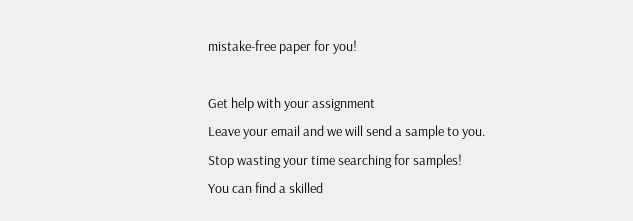mistake-free paper for you!

Get help with your assignment
Leave your email and we will send a sample to you.
Stop wasting your time searching for samples!
You can find a skilled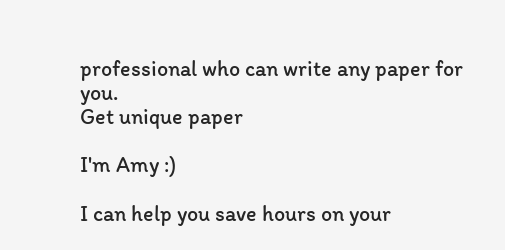professional who can write any paper for you.
Get unique paper

I'm Amy :)

I can help you save hours on your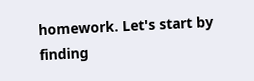homework. Let's start by finding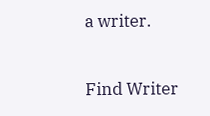a writer.

Find Writer